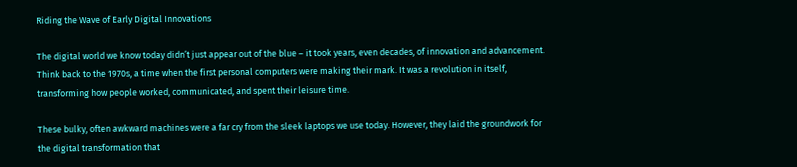Riding the Wave of Early Digital Innovations

The digital world we know today didn’t just appear out of the blue – it took years, even decades, of innovation and advancement. Think back to the 1970s, a time when the first personal computers were making their mark. It was a revolution in itself, transforming how people worked, communicated, and spent their leisure time.

These bulky, often awkward machines were a far cry from the sleek laptops we use today. However, they laid the groundwork for the digital transformation that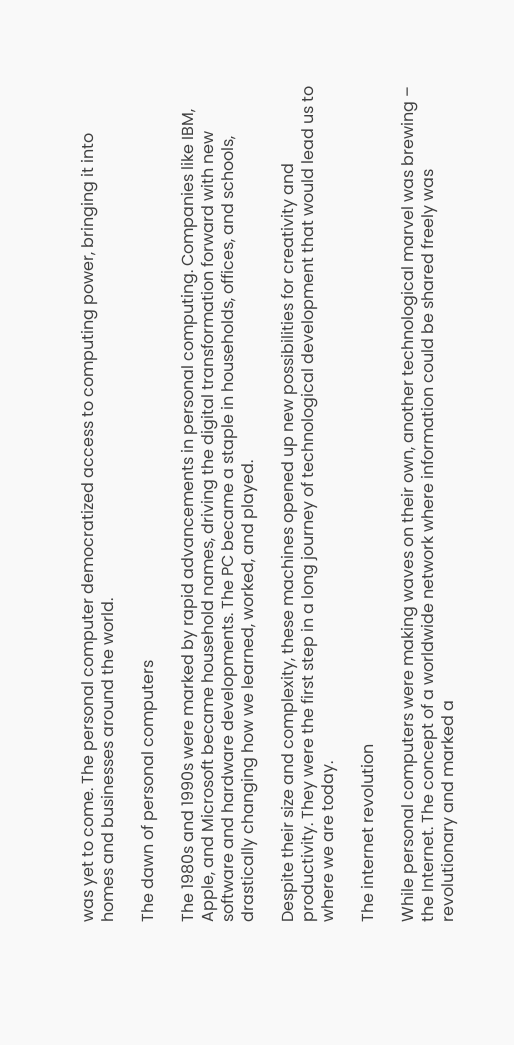was yet to come. The personal computer democratized access to computing power, bringing it into homes and businesses around the world.

The dawn of personal computers

The 1980s and 1990s were marked by rapid advancements in personal computing. Companies like IBM, Apple, and Microsoft became household names, driving the digital transformation forward with new software and hardware developments. The PC became a staple in households, offices, and schools, drastically changing how we learned, worked, and played.

Despite their size and complexity, these machines opened up new possibilities for creativity and productivity. They were the first step in a long journey of technological development that would lead us to where we are today.

The internet revolution

While personal computers were making waves on their own, another technological marvel was brewing – the Internet. The concept of a worldwide network where information could be shared freely was revolutionary and marked a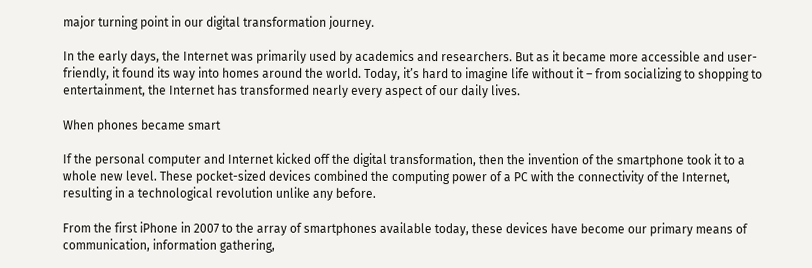major turning point in our digital transformation journey.

In the early days, the Internet was primarily used by academics and researchers. But as it became more accessible and user-friendly, it found its way into homes around the world. Today, it’s hard to imagine life without it – from socializing to shopping to entertainment, the Internet has transformed nearly every aspect of our daily lives.

When phones became smart

If the personal computer and Internet kicked off the digital transformation, then the invention of the smartphone took it to a whole new level. These pocket-sized devices combined the computing power of a PC with the connectivity of the Internet, resulting in a technological revolution unlike any before.

From the first iPhone in 2007 to the array of smartphones available today, these devices have become our primary means of communication, information gathering,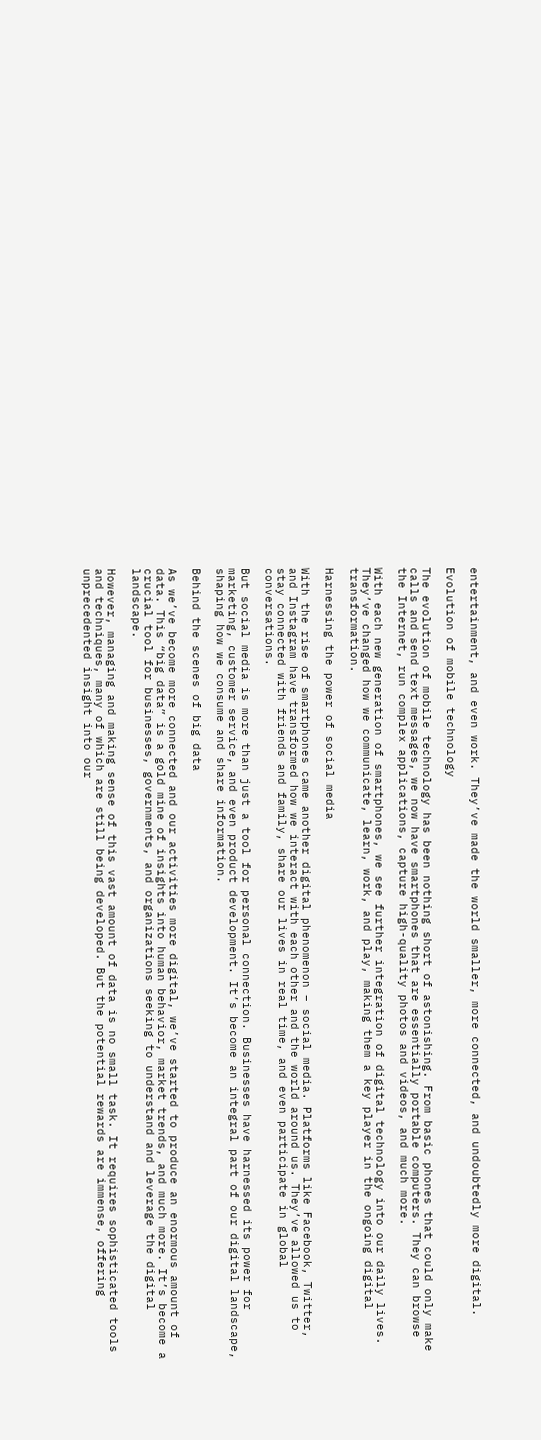entertainment, and even work. They’ve made the world smaller, more connected, and undoubtedly more digital.

Evolution of mobile technology

The evolution of mobile technology has been nothing short of astonishing. From basic phones that could only make calls and send text messages, we now have smartphones that are essentially portable computers. They can browse the Internet, run complex applications, capture high-quality photos and videos, and much more.

With each new generation of smartphones, we see further integration of digital technology into our daily lives. They’ve changed how we communicate, learn, work, and play, making them a key player in the ongoing digital transformation.

Harnessing the power of social media

With the rise of smartphones came another digital phenomenon – social media. Platforms like Facebook, Twitter, and Instagram have transformed how we interact with each other and the world around us. They’ve allowed us to stay connected with friends and family, share our lives in real time, and even participate in global conversations.

But social media is more than just a tool for personal connection. Businesses have harnessed its power for marketing, customer service, and even product development. It’s become an integral part of our digital landscape, shaping how we consume and share information.

Behind the scenes of big data

As we’ve become more connected and our activities more digital, we’ve started to produce an enormous amount of data. This “big data” is a gold mine of insights into human behavior, market trends, and much more. It’s become a crucial tool for businesses, governments, and organizations seeking to understand and leverage the digital landscape.

However, managing and making sense of this vast amount of data is no small task. It requires sophisticated tools and techniques, many of which are still being developed. But the potential rewards are immense, offering unprecedented insight into our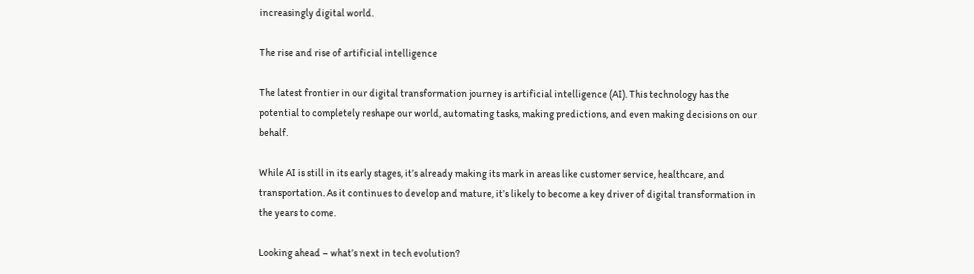increasingly digital world.

The rise and rise of artificial intelligence

The latest frontier in our digital transformation journey is artificial intelligence (AI). This technology has the potential to completely reshape our world, automating tasks, making predictions, and even making decisions on our behalf.

While AI is still in its early stages, it’s already making its mark in areas like customer service, healthcare, and transportation. As it continues to develop and mature, it’s likely to become a key driver of digital transformation in the years to come.

Looking ahead – what’s next in tech evolution?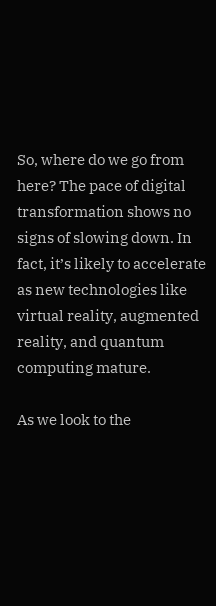So, where do we go from here? The pace of digital transformation shows no signs of slowing down. In fact, it’s likely to accelerate as new technologies like virtual reality, augmented reality, and quantum computing mature.

As we look to the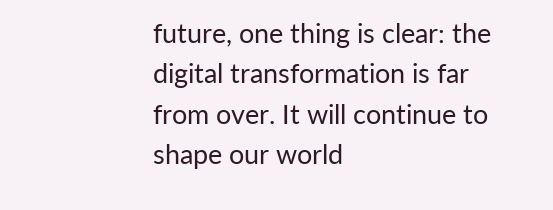future, one thing is clear: the digital transformation is far from over. It will continue to shape our world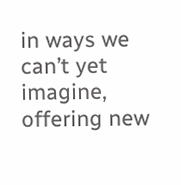in ways we can’t yet imagine, offering new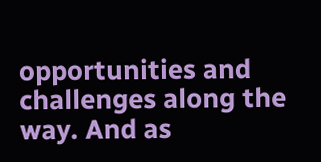opportunities and challenges along the way. And as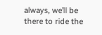always, we’ll be there to ride the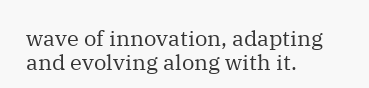wave of innovation, adapting and evolving along with it.